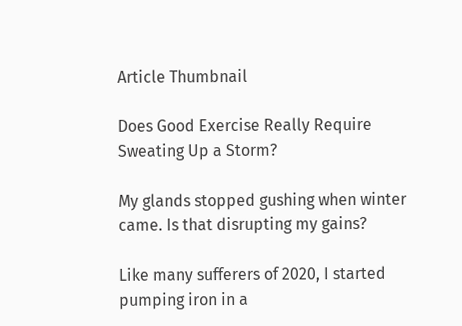Article Thumbnail

Does Good Exercise Really Require Sweating Up a Storm?

My glands stopped gushing when winter came. Is that disrupting my gains?

Like many sufferers of 2020, I started pumping iron in a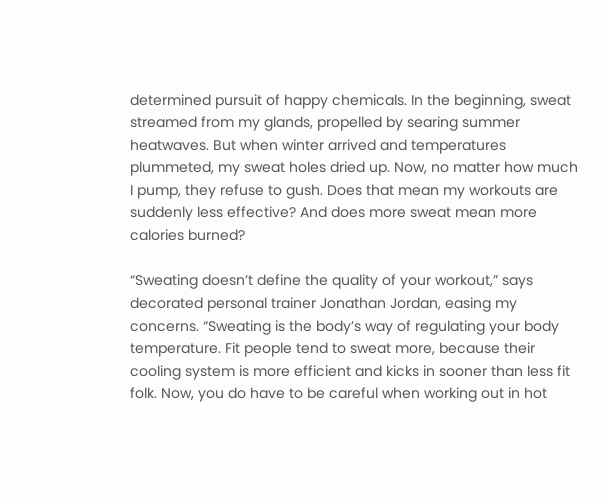determined pursuit of happy chemicals. In the beginning, sweat streamed from my glands, propelled by searing summer heatwaves. But when winter arrived and temperatures plummeted, my sweat holes dried up. Now, no matter how much I pump, they refuse to gush. Does that mean my workouts are suddenly less effective? And does more sweat mean more calories burned?

“Sweating doesn’t define the quality of your workout,” says decorated personal trainer Jonathan Jordan, easing my concerns. “Sweating is the body’s way of regulating your body temperature. Fit people tend to sweat more, because their cooling system is more efficient and kicks in sooner than less fit folk. Now, you do have to be careful when working out in hot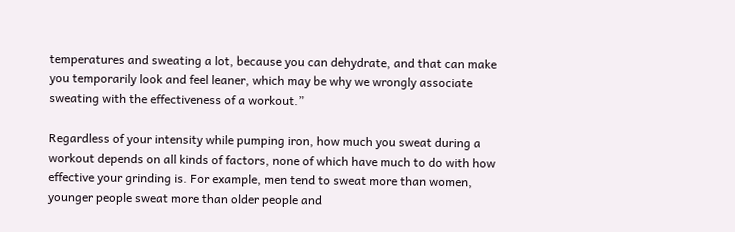temperatures and sweating a lot, because you can dehydrate, and that can make you temporarily look and feel leaner, which may be why we wrongly associate sweating with the effectiveness of a workout.”

Regardless of your intensity while pumping iron, how much you sweat during a workout depends on all kinds of factors, none of which have much to do with how effective your grinding is. For example, men tend to sweat more than women, younger people sweat more than older people and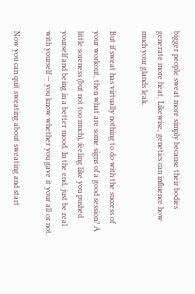bigger people sweat more simply because their bodies generate more heat. Likewise, genetics can influence how much your glands leak.

But if sweat has virtually nothing to do with the success of your workout, then what are some signs of a good session? A little soreness (but not too much), feeling like you pushed yourself and being in a better mood. In the end, just be real with yourself — you know whether you gave it your all or not.

Now you can quit sweating about sweating and start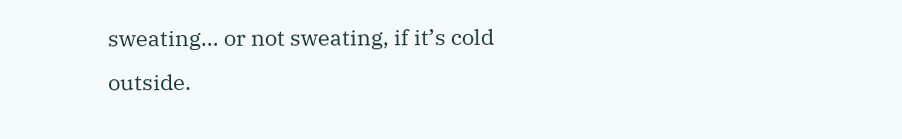sweating… or not sweating, if it’s cold outside.